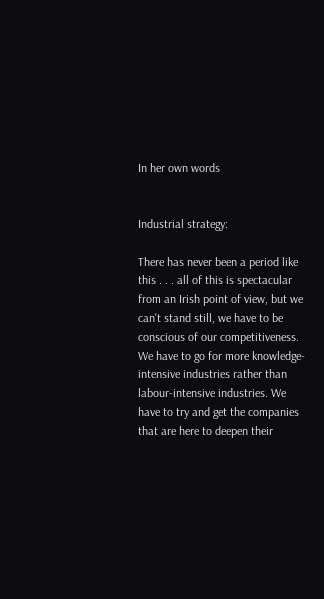In her own words


Industrial strategy:

There has never been a period like this . . . all of this is spectacular from an Irish point of view, but we can't stand still, we have to be conscious of our competitiveness. We have to go for more knowledge-intensive industries rather than labour-intensive industries. We have to try and get the companies that are here to deepen their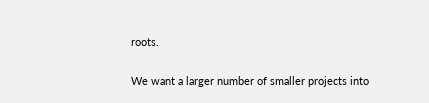roots.


We want a larger number of smaller projects into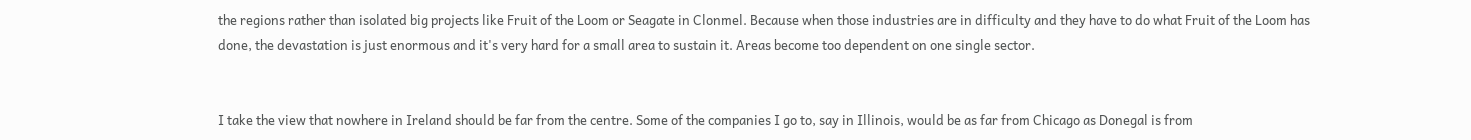the regions rather than isolated big projects like Fruit of the Loom or Seagate in Clonmel. Because when those industries are in difficulty and they have to do what Fruit of the Loom has done, the devastation is just enormous and it's very hard for a small area to sustain it. Areas become too dependent on one single sector.


I take the view that nowhere in Ireland should be far from the centre. Some of the companies I go to, say in Illinois, would be as far from Chicago as Donegal is from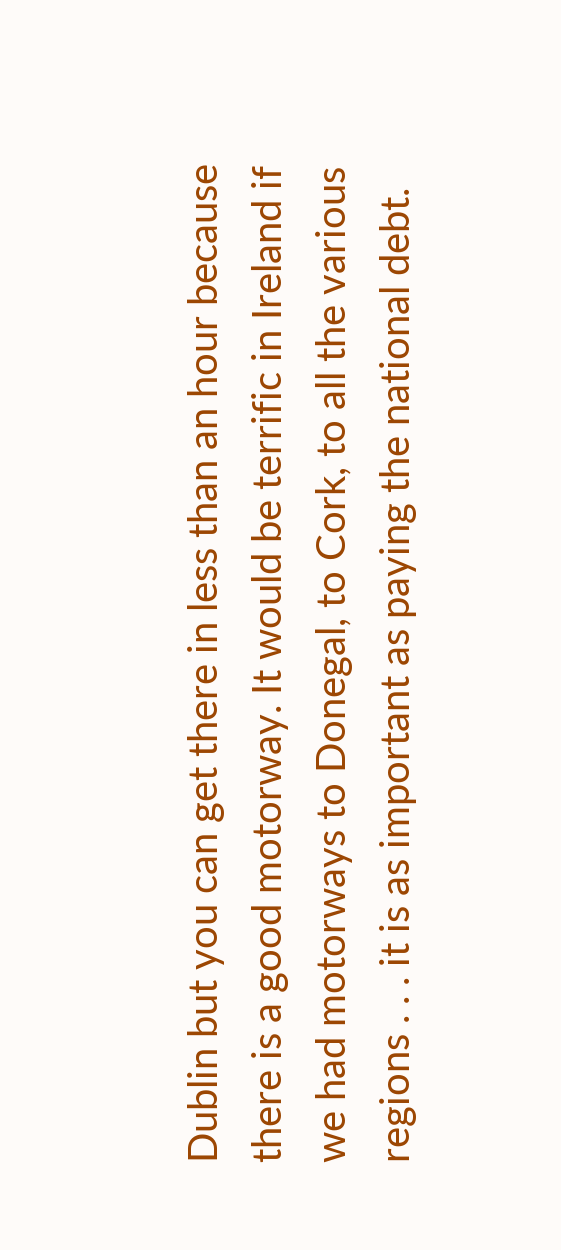Dublin but you can get there in less than an hour because there is a good motorway. It would be terrific in Ireland if we had motorways to Donegal, to Cork, to all the various regions . . . it is as important as paying the national debt.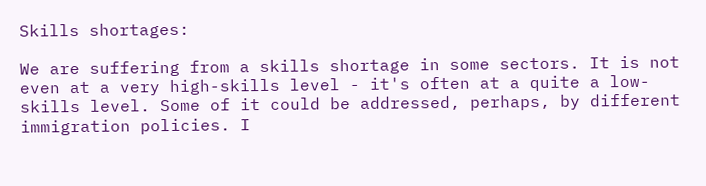Skills shortages:

We are suffering from a skills shortage in some sectors. It is not even at a very high-skills level - it's often at a quite a low-skills level. Some of it could be addressed, perhaps, by different immigration policies. I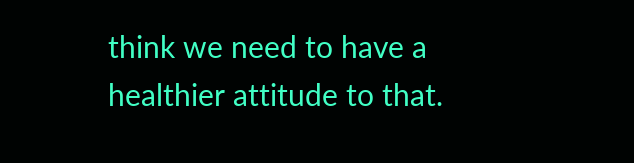think we need to have a healthier attitude to that.